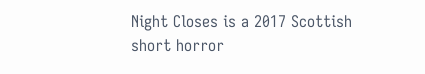Night Closes is a 2017 Scottish short horror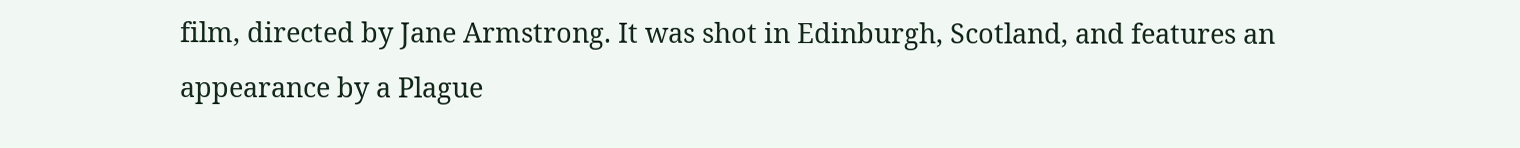film, directed by Jane Armstrong. It was shot in Edinburgh, Scotland, and features an appearance by a Plague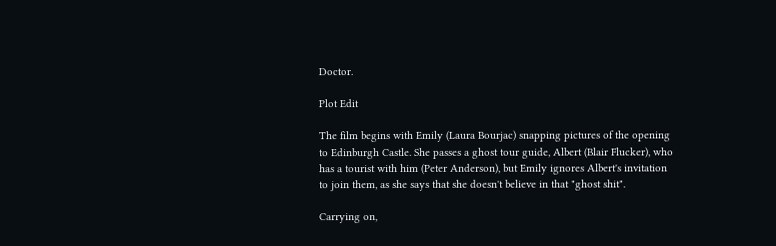Doctor.

Plot Edit

The film begins with Emily (Laura Bourjac) snapping pictures of the opening to Edinburgh Castle. She passes a ghost tour guide, Albert (Blair Flucker), who has a tourist with him (Peter Anderson), but Emily ignores Albert's invitation to join them, as she says that she doesn't believe in that "ghost shit".

Carrying on,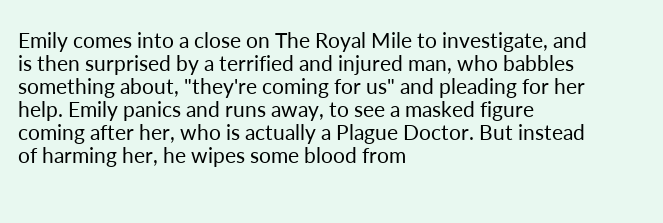Emily comes into a close on The Royal Mile to investigate, and is then surprised by a terrified and injured man, who babbles something about, "they're coming for us" and pleading for her help. Emily panics and runs away, to see a masked figure coming after her, who is actually a Plague Doctor. But instead of harming her, he wipes some blood from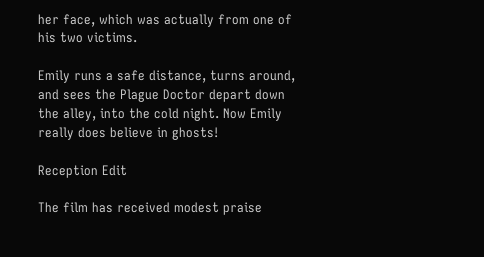her face, which was actually from one of his two victims.

Emily runs a safe distance, turns around, and sees the Plague Doctor depart down the alley, into the cold night. Now Emily really does believe in ghosts!

Reception Edit

The film has received modest praise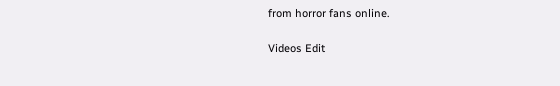from horror fans online.

Videos Edit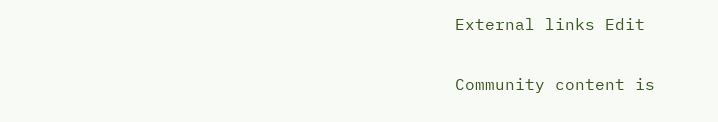External links Edit

Community content is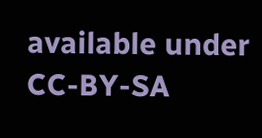available under CC-BY-SA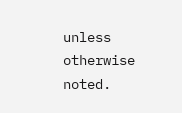unless otherwise noted.